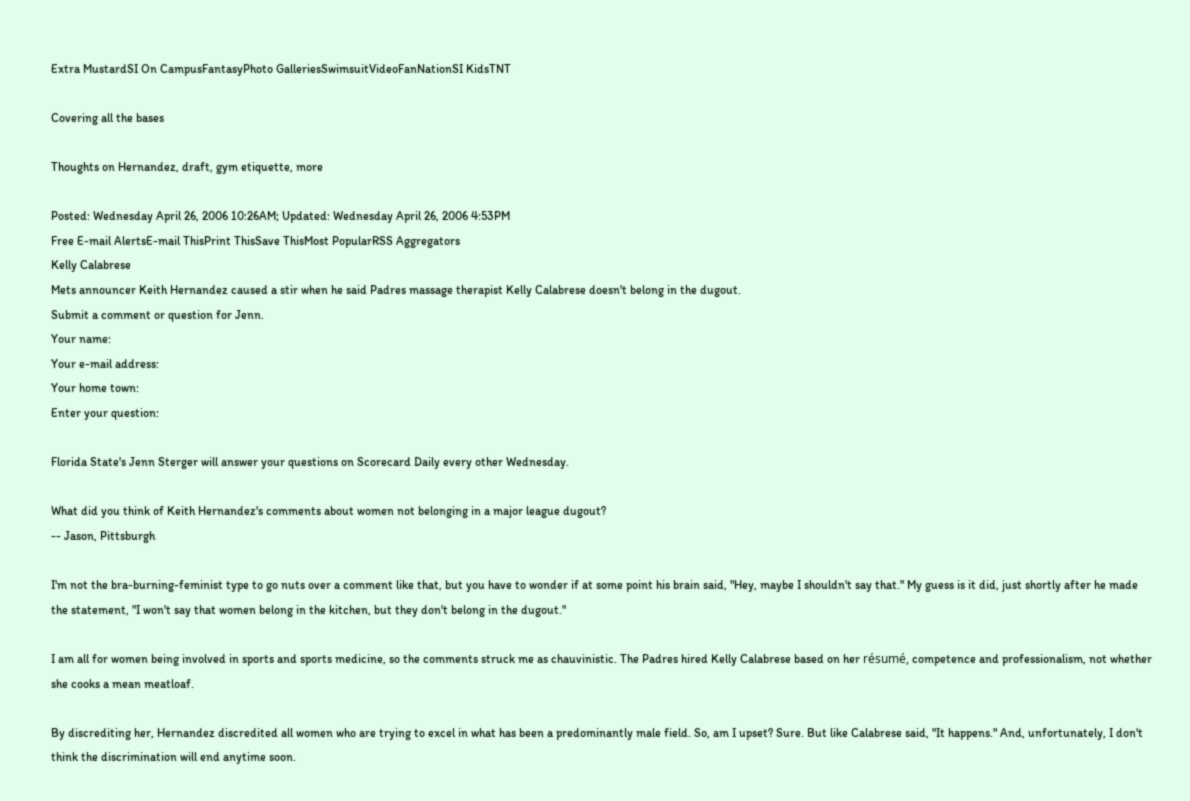Extra MustardSI On CampusFantasyPhoto GalleriesSwimsuitVideoFanNationSI KidsTNT

Covering all the bases

Thoughts on Hernandez, draft, gym etiquette, more

Posted: Wednesday April 26, 2006 10:26AM; Updated: Wednesday April 26, 2006 4:53PM
Free E-mail AlertsE-mail ThisPrint ThisSave ThisMost PopularRSS Aggregators
Kelly Calabrese
Mets announcer Keith Hernandez caused a stir when he said Padres massage therapist Kelly Calabrese doesn't belong in the dugout.
Submit a comment or question for Jenn.
Your name:
Your e-mail address:
Your home town:
Enter your question:

Florida State's Jenn Sterger will answer your questions on Scorecard Daily every other Wednesday.

What did you think of Keith Hernandez's comments about women not belonging in a major league dugout?
-- Jason, Pittsburgh

I'm not the bra-burning-feminist type to go nuts over a comment like that, but you have to wonder if at some point his brain said, "Hey, maybe I shouldn't say that." My guess is it did, just shortly after he made the statement, "I won't say that women belong in the kitchen, but they don't belong in the dugout."

I am all for women being involved in sports and sports medicine, so the comments struck me as chauvinistic. The Padres hired Kelly Calabrese based on her résumé, competence and professionalism, not whether she cooks a mean meatloaf.

By discrediting her, Hernandez discredited all women who are trying to excel in what has been a predominantly male field. So, am I upset? Sure. But like Calabrese said, "It happens." And, unfortunately, I don't think the discrimination will end anytime soon.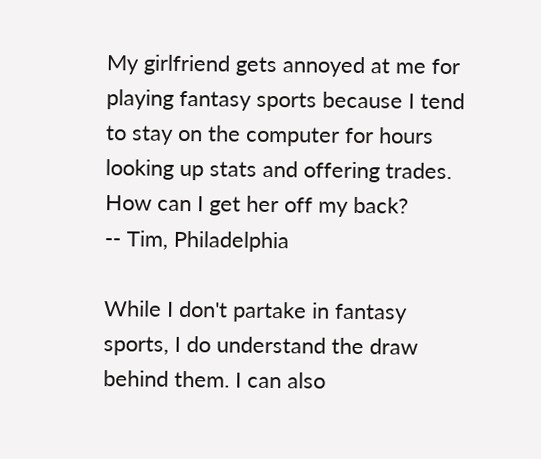My girlfriend gets annoyed at me for playing fantasy sports because I tend to stay on the computer for hours looking up stats and offering trades. How can I get her off my back?
-- Tim, Philadelphia

While I don't partake in fantasy sports, I do understand the draw behind them. I can also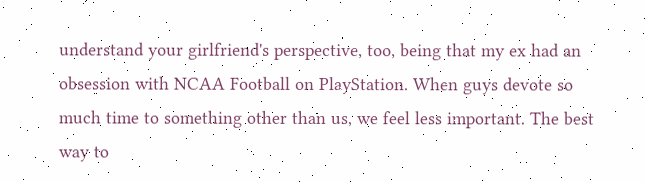understand your girlfriend's perspective, too, being that my ex had an obsession with NCAA Football on PlayStation. When guys devote so much time to something other than us, we feel less important. The best way to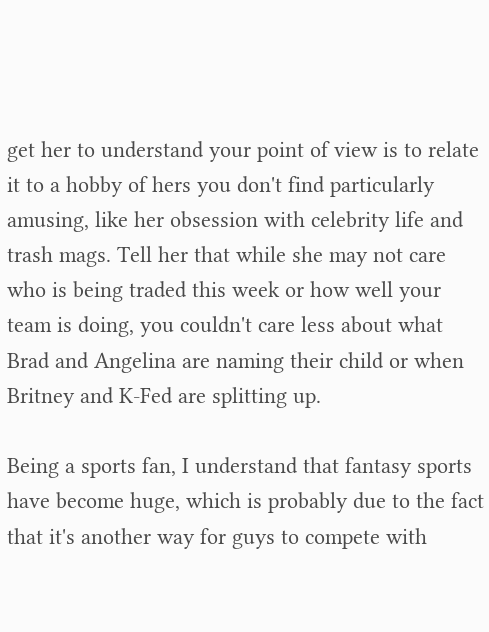get her to understand your point of view is to relate it to a hobby of hers you don't find particularly amusing, like her obsession with celebrity life and trash mags. Tell her that while she may not care who is being traded this week or how well your team is doing, you couldn't care less about what Brad and Angelina are naming their child or when Britney and K-Fed are splitting up.

Being a sports fan, I understand that fantasy sports have become huge, which is probably due to the fact that it's another way for guys to compete with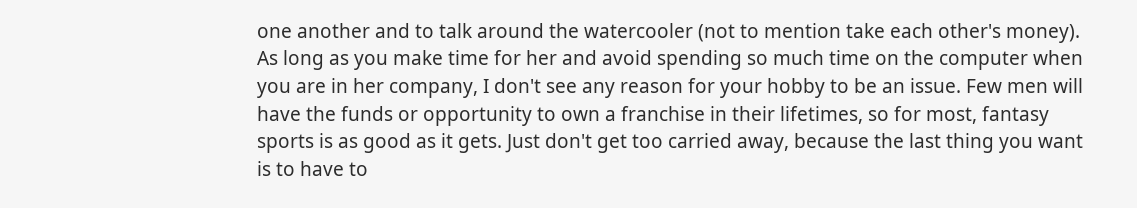one another and to talk around the watercooler (not to mention take each other's money). As long as you make time for her and avoid spending so much time on the computer when you are in her company, I don't see any reason for your hobby to be an issue. Few men will have the funds or opportunity to own a franchise in their lifetimes, so for most, fantasy sports is as good as it gets. Just don't get too carried away, because the last thing you want is to have to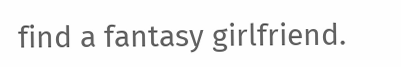find a fantasy girlfriend.